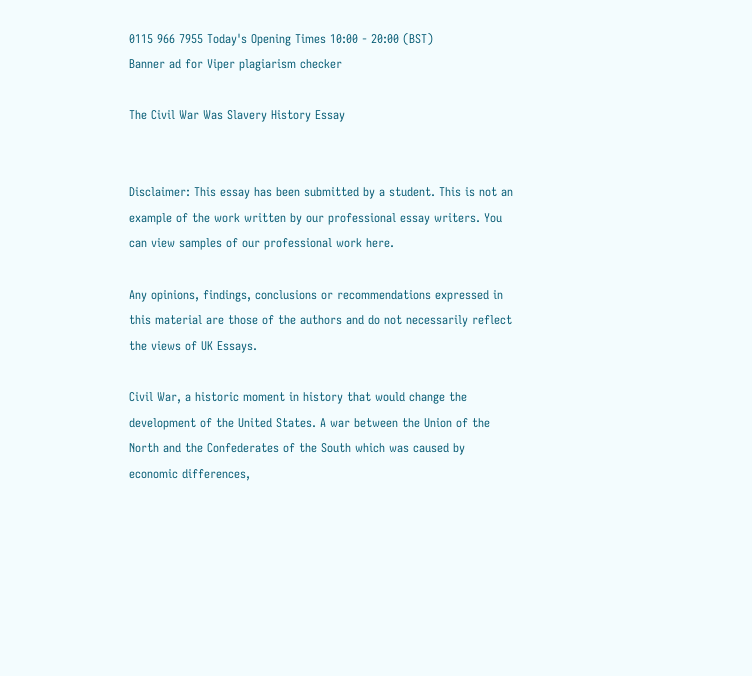0115 966 7955 Today's Opening Times 10:00 - 20:00 (BST)
Banner ad for Viper plagiarism checker

The Civil War Was Slavery History Essay


Disclaimer: This essay has been submitted by a student. This is not an example of the work written by our professional essay writers. You can view samples of our professional work here.

Any opinions, findings, conclusions or recommendations expressed in this material are those of the authors and do not necessarily reflect the views of UK Essays.

Civil War, a historic moment in history that would change the development of the United States. A war between the Union of the North and the Confederates of the South which was caused by economic differences,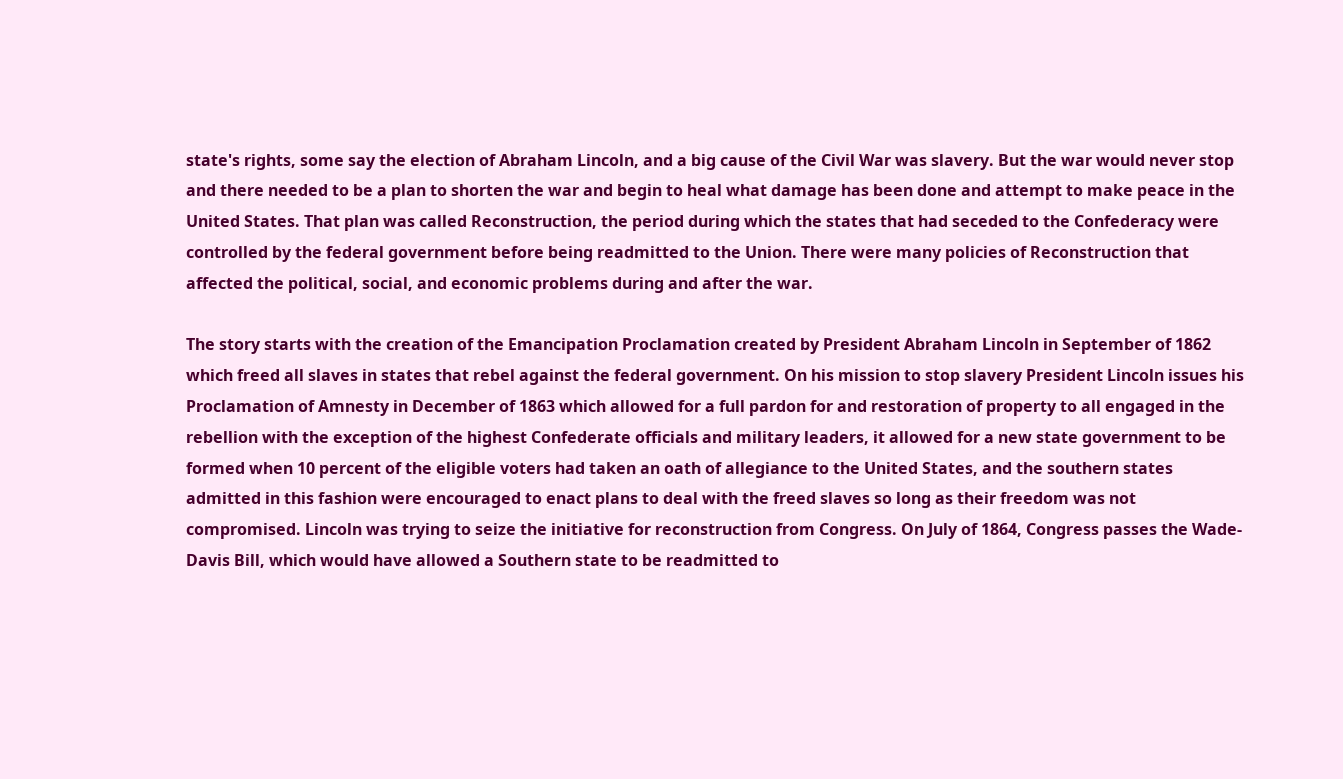state's rights, some say the election of Abraham Lincoln, and a big cause of the Civil War was slavery. But the war would never stop and there needed to be a plan to shorten the war and begin to heal what damage has been done and attempt to make peace in the United States. That plan was called Reconstruction, the period during which the states that had seceded to the Confederacy were controlled by the federal government before being readmitted to the Union. There were many policies of Reconstruction that affected the political, social, and economic problems during and after the war.

The story starts with the creation of the Emancipation Proclamation created by President Abraham Lincoln in September of 1862 which freed all slaves in states that rebel against the federal government. On his mission to stop slavery President Lincoln issues his Proclamation of Amnesty in December of 1863 which allowed for a full pardon for and restoration of property to all engaged in the rebellion with the exception of the highest Confederate officials and military leaders, it allowed for a new state government to be formed when 10 percent of the eligible voters had taken an oath of allegiance to the United States, and the southern states admitted in this fashion were encouraged to enact plans to deal with the freed slaves so long as their freedom was not compromised. Lincoln was trying to seize the initiative for reconstruction from Congress. On July of 1864, Congress passes the Wade-Davis Bill, which would have allowed a Southern state to be readmitted to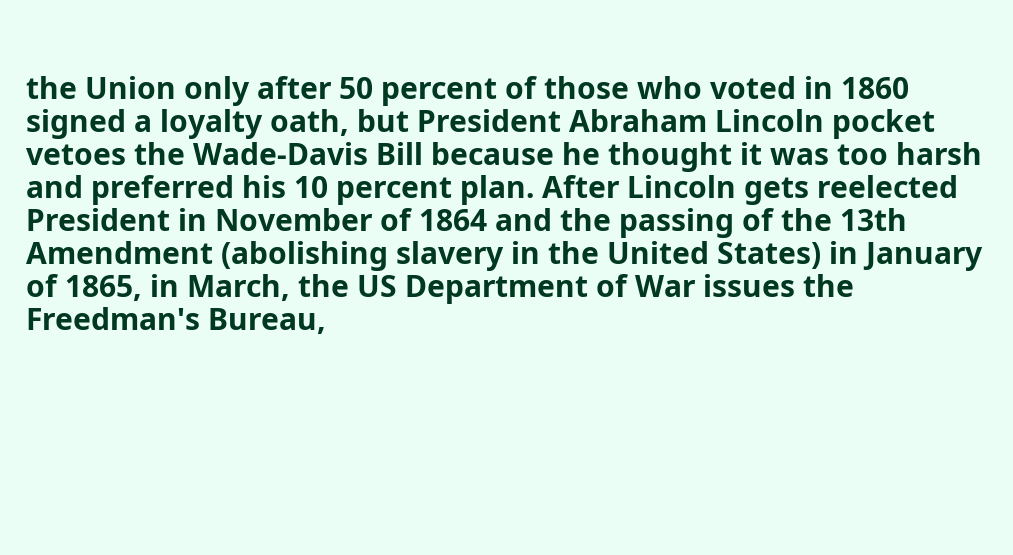the Union only after 50 percent of those who voted in 1860 signed a loyalty oath, but President Abraham Lincoln pocket vetoes the Wade-Davis Bill because he thought it was too harsh and preferred his 10 percent plan. After Lincoln gets reelected President in November of 1864 and the passing of the 13th Amendment (abolishing slavery in the United States) in January of 1865, in March, the US Department of War issues the Freedman's Bureau,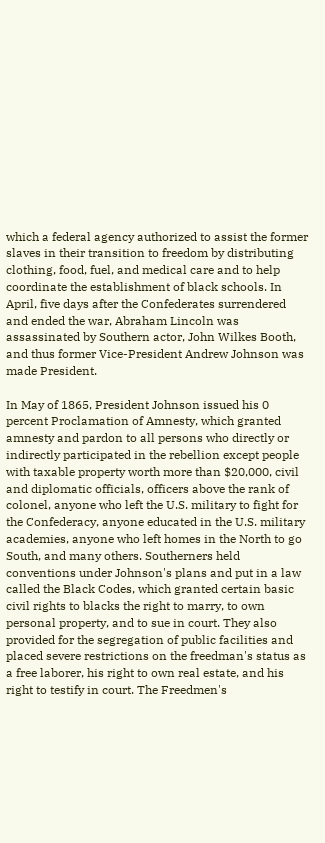which a federal agency authorized to assist the former slaves in their transition to freedom by distributing clothing, food, fuel, and medical care and to help coordinate the establishment of black schools. In April, five days after the Confederates surrendered and ended the war, Abraham Lincoln was assassinated by Southern actor, John Wilkes Booth, and thus former Vice-President Andrew Johnson was made President.

In May of 1865, President Johnson issued his 0 percent Proclamation of Amnesty, which granted amnesty and pardon to all persons who directly or indirectly participated in the rebellion except people with taxable property worth more than $20,000, civil and diplomatic officials, officers above the rank of colonel, anyone who left the U.S. military to fight for the Confederacy, anyone educated in the U.S. military academies, anyone who left homes in the North to go South, and many others. Southerners held conventions under Johnson's plans and put in a law called the Black Codes, which granted certain basic civil rights to blacks the right to marry, to own personal property, and to sue in court. They also provided for the segregation of public facilities and placed severe restrictions on the freedman's status as a free laborer, his right to own real estate, and his right to testify in court. The Freedmen's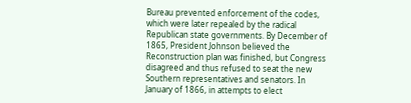Bureau prevented enforcement of the codes, which were later repealed by the radical Republican state governments. By December of 1865, President Johnson believed the Reconstruction plan was finished, but Congress disagreed and thus refused to seat the new Southern representatives and senators. In January of 1866, in attempts to elect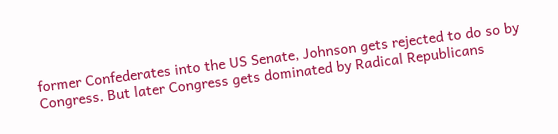former Confederates into the US Senate, Johnson gets rejected to do so by Congress. But later Congress gets dominated by Radical Republicans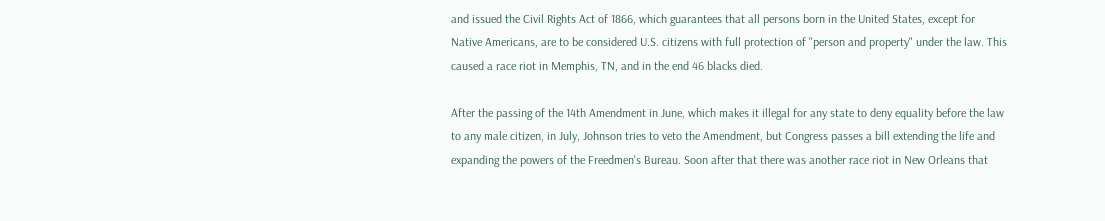and issued the Civil Rights Act of 1866, which guarantees that all persons born in the United States, except for Native Americans, are to be considered U.S. citizens with full protection of "person and property" under the law. This caused a race riot in Memphis, TN, and in the end 46 blacks died.

After the passing of the 14th Amendment in June, which makes it illegal for any state to deny equality before the law to any male citizen, in July, Johnson tries to veto the Amendment, but Congress passes a bill extending the life and expanding the powers of the Freedmen's Bureau. Soon after that there was another race riot in New Orleans that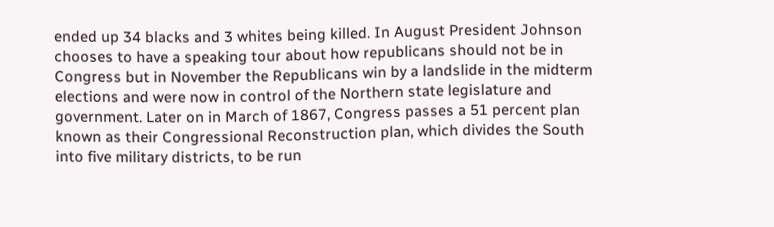ended up 34 blacks and 3 whites being killed. In August President Johnson chooses to have a speaking tour about how republicans should not be in Congress but in November the Republicans win by a landslide in the midterm elections and were now in control of the Northern state legislature and government. Later on in March of 1867, Congress passes a 51 percent plan known as their Congressional Reconstruction plan, which divides the South into five military districts, to be run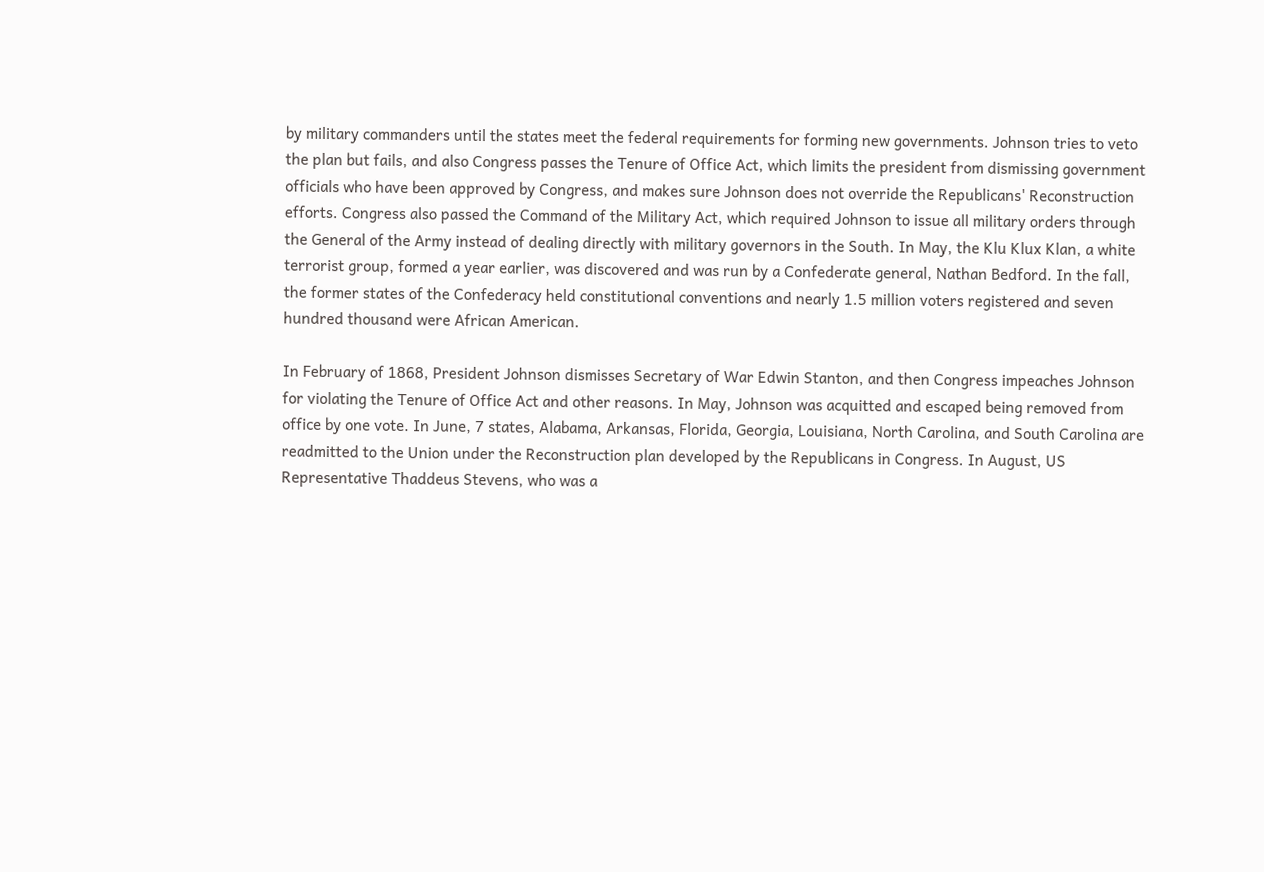by military commanders until the states meet the federal requirements for forming new governments. Johnson tries to veto the plan but fails, and also Congress passes the Tenure of Office Act, which limits the president from dismissing government officials who have been approved by Congress, and makes sure Johnson does not override the Republicans' Reconstruction efforts. Congress also passed the Command of the Military Act, which required Johnson to issue all military orders through the General of the Army instead of dealing directly with military governors in the South. In May, the Klu Klux Klan, a white terrorist group, formed a year earlier, was discovered and was run by a Confederate general, Nathan Bedford. In the fall, the former states of the Confederacy held constitutional conventions and nearly 1.5 million voters registered and seven hundred thousand were African American.

In February of 1868, President Johnson dismisses Secretary of War Edwin Stanton, and then Congress impeaches Johnson for violating the Tenure of Office Act and other reasons. In May, Johnson was acquitted and escaped being removed from office by one vote. In June, 7 states, Alabama, Arkansas, Florida, Georgia, Louisiana, North Carolina, and South Carolina are readmitted to the Union under the Reconstruction plan developed by the Republicans in Congress. In August, US Representative Thaddeus Stevens, who was a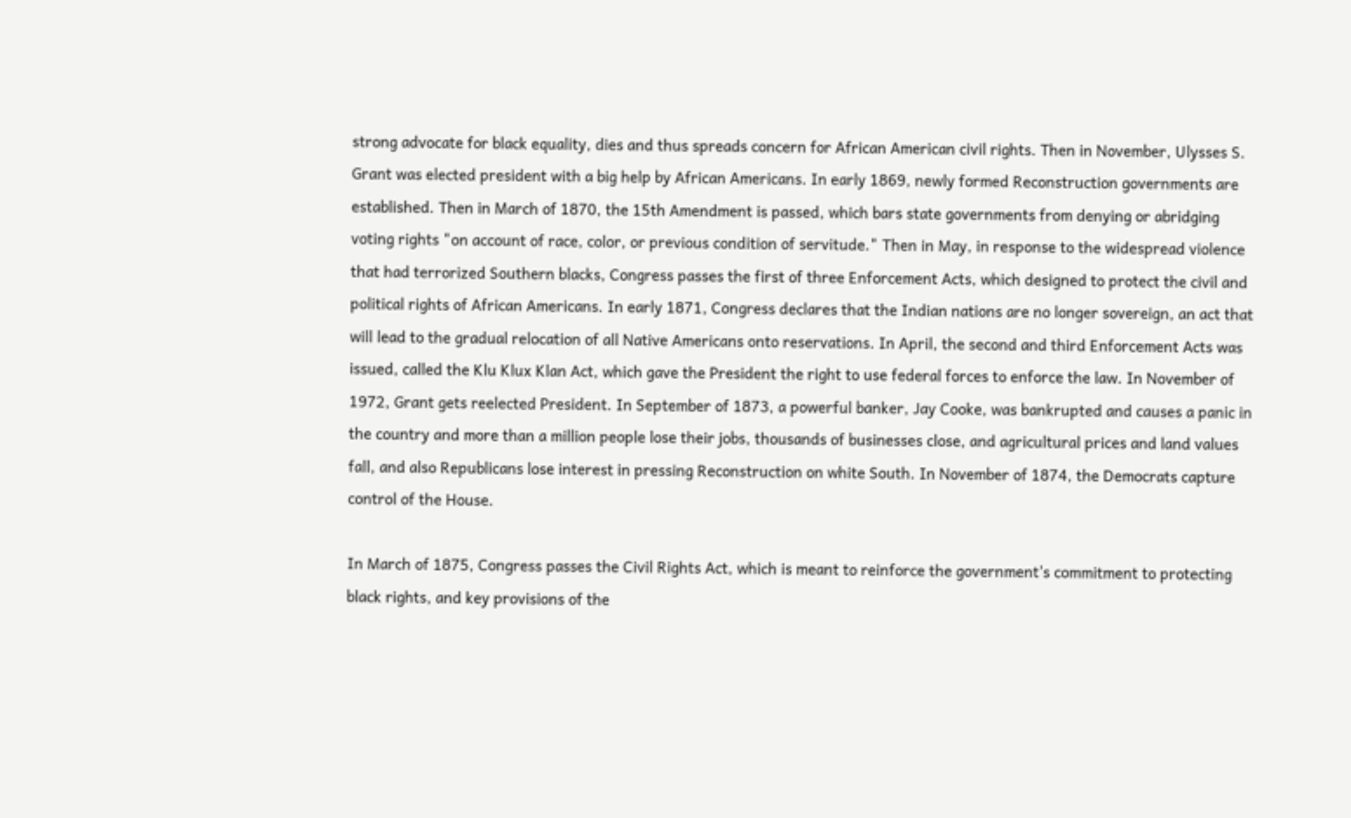strong advocate for black equality, dies and thus spreads concern for African American civil rights. Then in November, Ulysses S. Grant was elected president with a big help by African Americans. In early 1869, newly formed Reconstruction governments are established. Then in March of 1870, the 15th Amendment is passed, which bars state governments from denying or abridging voting rights "on account of race, color, or previous condition of servitude." Then in May, in response to the widespread violence that had terrorized Southern blacks, Congress passes the first of three Enforcement Acts, which designed to protect the civil and political rights of African Americans. In early 1871, Congress declares that the Indian nations are no longer sovereign, an act that will lead to the gradual relocation of all Native Americans onto reservations. In April, the second and third Enforcement Acts was issued, called the Klu Klux Klan Act, which gave the President the right to use federal forces to enforce the law. In November of 1972, Grant gets reelected President. In September of 1873, a powerful banker, Jay Cooke, was bankrupted and causes a panic in the country and more than a million people lose their jobs, thousands of businesses close, and agricultural prices and land values fall, and also Republicans lose interest in pressing Reconstruction on white South. In November of 1874, the Democrats capture control of the House.

In March of 1875, Congress passes the Civil Rights Act, which is meant to reinforce the government's commitment to protecting black rights, and key provisions of the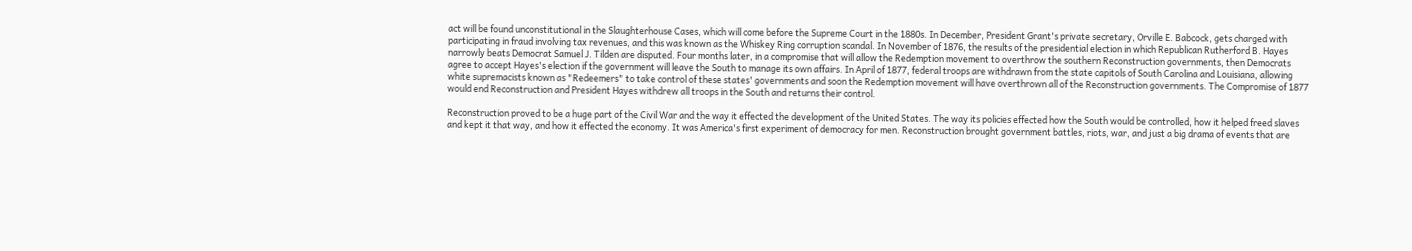act will be found unconstitutional in the Slaughterhouse Cases, which will come before the Supreme Court in the 1880s. In December, President Grant's private secretary, Orville E. Babcock, gets charged with participating in fraud involving tax revenues, and this was known as the Whiskey Ring corruption scandal. In November of 1876, the results of the presidential election in which Republican Rutherford B. Hayes narrowly beats Democrat Samuel J. Tilden are disputed. Four months later, in a compromise that will allow the Redemption movement to overthrow the southern Reconstruction governments, then Democrats agree to accept Hayes's election if the government will leave the South to manage its own affairs. In April of 1877, federal troops are withdrawn from the state capitols of South Carolina and Louisiana, allowing white supremacists known as "Redeemers" to take control of these states' governments and soon the Redemption movement will have overthrown all of the Reconstruction governments. The Compromise of 1877 would end Reconstruction and President Hayes withdrew all troops in the South and returns their control.

Reconstruction proved to be a huge part of the Civil War and the way it effected the development of the United States. The way its policies effected how the South would be controlled, how it helped freed slaves and kept it that way, and how it effected the economy. It was America's first experiment of democracy for men. Reconstruction brought government battles, riots, war, and just a big drama of events that are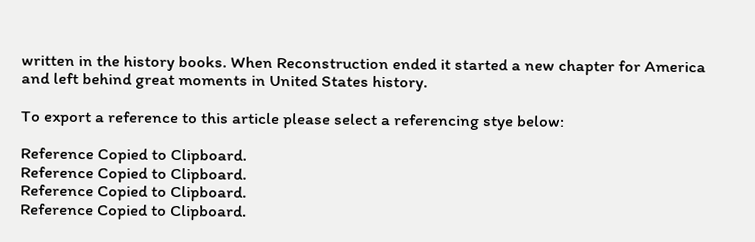written in the history books. When Reconstruction ended it started a new chapter for America and left behind great moments in United States history.

To export a reference to this article please select a referencing stye below:

Reference Copied to Clipboard.
Reference Copied to Clipboard.
Reference Copied to Clipboard.
Reference Copied to Clipboard.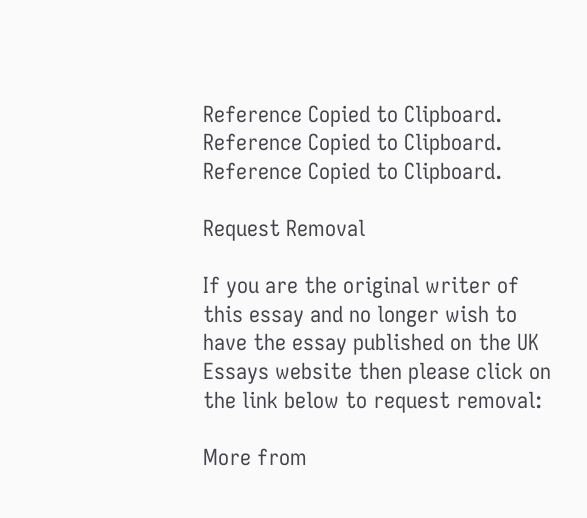Reference Copied to Clipboard.
Reference Copied to Clipboard.
Reference Copied to Clipboard.

Request Removal

If you are the original writer of this essay and no longer wish to have the essay published on the UK Essays website then please click on the link below to request removal:

More from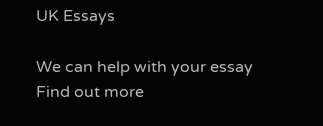UK Essays

We can help with your essay
Find out more